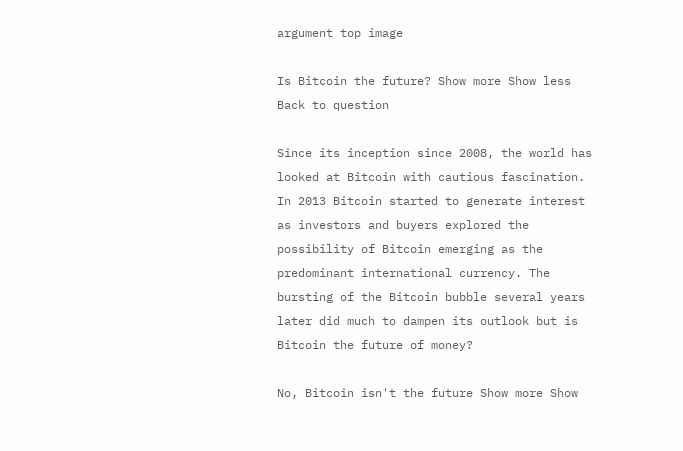argument top image

Is Bitcoin the future? Show more Show less
Back to question

Since its inception since 2008, the world has looked at Bitcoin with cautious fascination. In 2013 Bitcoin started to generate interest as investors and buyers explored the possibility of Bitcoin emerging as the predominant international currency. The bursting of the Bitcoin bubble several years later did much to dampen its outlook but is Bitcoin the future of money?

No, Bitcoin isn't the future Show more Show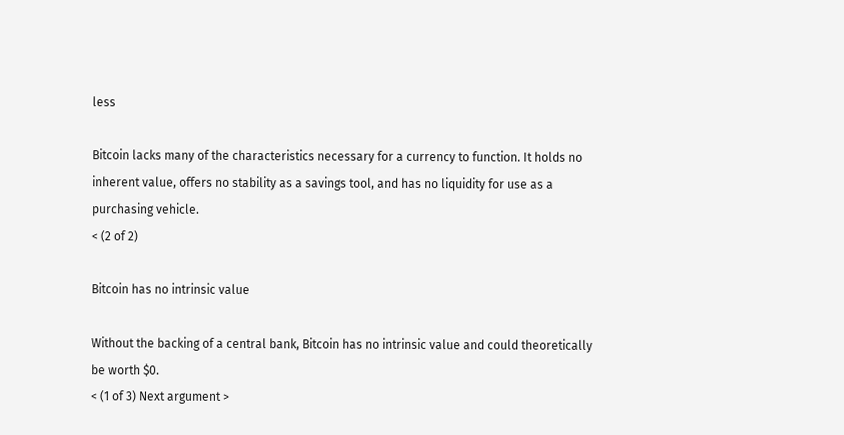less

Bitcoin lacks many of the characteristics necessary for a currency to function. It holds no inherent value, offers no stability as a savings tool, and has no liquidity for use as a purchasing vehicle.
< (2 of 2)

Bitcoin has no intrinsic value

Without the backing of a central bank, Bitcoin has no intrinsic value and could theoretically be worth $0.
< (1 of 3) Next argument >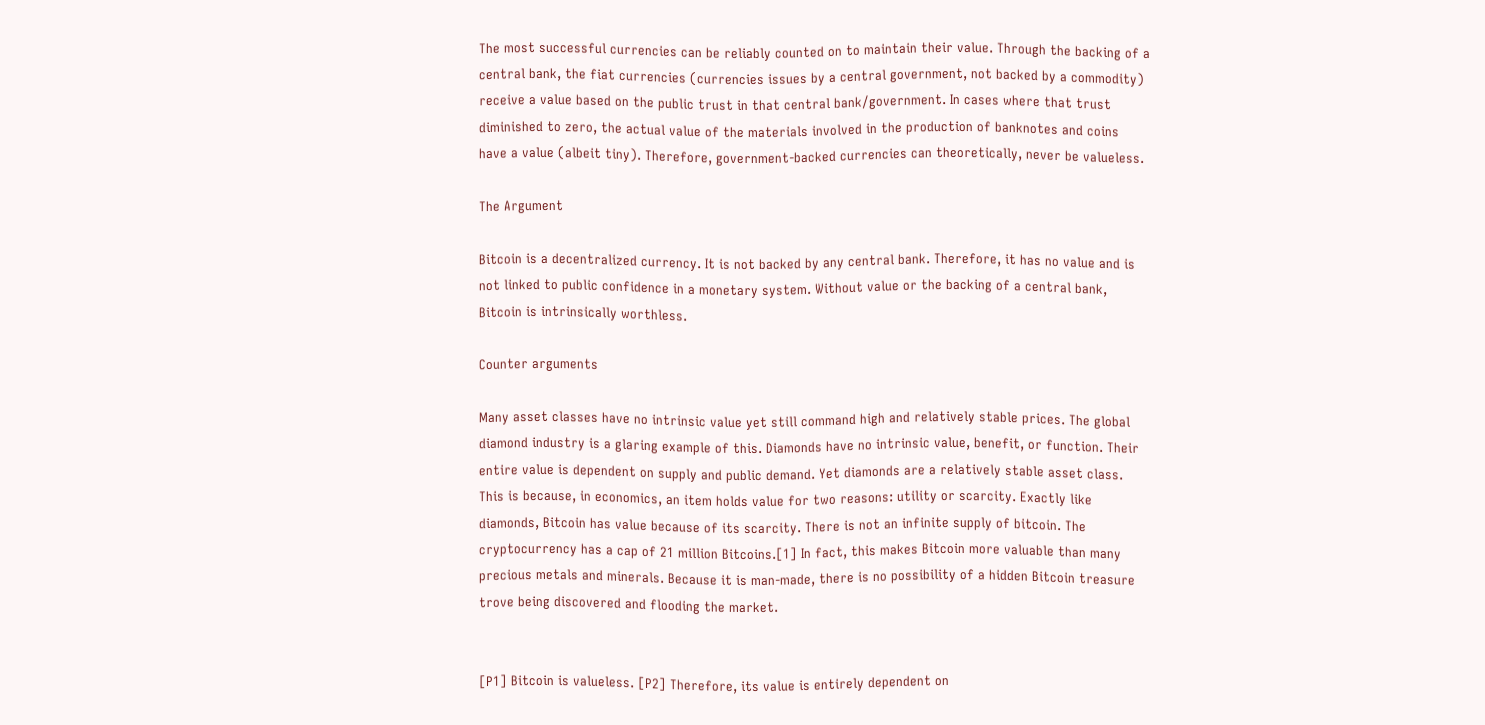The most successful currencies can be reliably counted on to maintain their value. Through the backing of a central bank, the fiat currencies (currencies issues by a central government, not backed by a commodity) receive a value based on the public trust in that central bank/government. In cases where that trust diminished to zero, the actual value of the materials involved in the production of banknotes and coins have a value (albeit tiny). Therefore, government-backed currencies can theoretically, never be valueless.

The Argument

Bitcoin is a decentralized currency. It is not backed by any central bank. Therefore, it has no value and is not linked to public confidence in a monetary system. Without value or the backing of a central bank, Bitcoin is intrinsically worthless.

Counter arguments

Many asset classes have no intrinsic value yet still command high and relatively stable prices. The global diamond industry is a glaring example of this. Diamonds have no intrinsic value, benefit, or function. Their entire value is dependent on supply and public demand. Yet diamonds are a relatively stable asset class. This is because, in economics, an item holds value for two reasons: utility or scarcity. Exactly like diamonds, Bitcoin has value because of its scarcity. There is not an infinite supply of bitcoin. The cryptocurrency has a cap of 21 million Bitcoins.[1] In fact, this makes Bitcoin more valuable than many precious metals and minerals. Because it is man-made, there is no possibility of a hidden Bitcoin treasure trove being discovered and flooding the market.


[P1] Bitcoin is valueless. [P2] Therefore, its value is entirely dependent on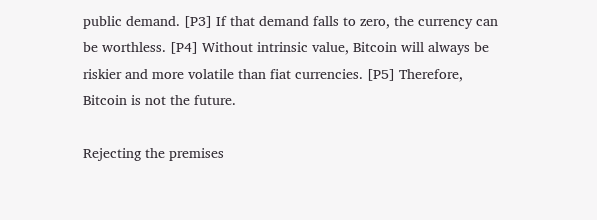public demand. [P3] If that demand falls to zero, the currency can be worthless. [P4] Without intrinsic value, Bitcoin will always be riskier and more volatile than fiat currencies. [P5] Therefore, Bitcoin is not the future.

Rejecting the premises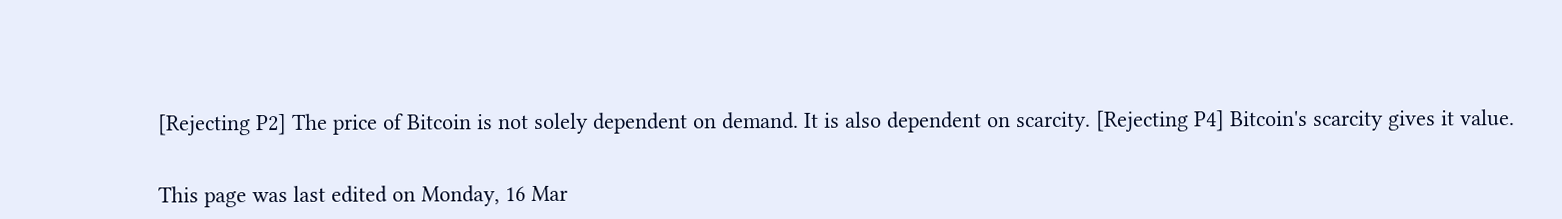[Rejecting P2] The price of Bitcoin is not solely dependent on demand. It is also dependent on scarcity. [Rejecting P4] Bitcoin's scarcity gives it value.


This page was last edited on Monday, 16 Mar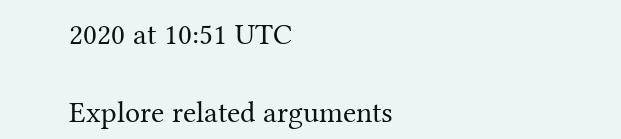2020 at 10:51 UTC

Explore related arguments